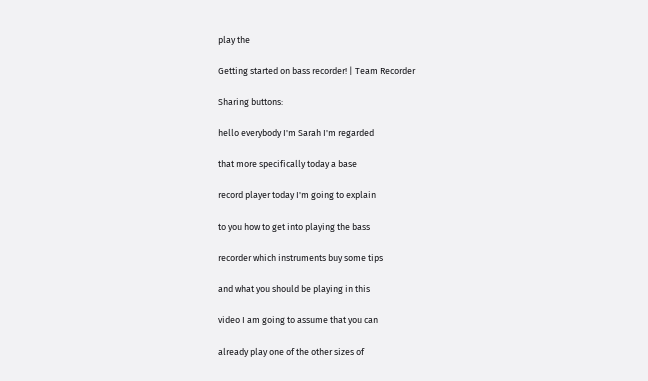play the

Getting started on bass recorder! | Team Recorder

Sharing buttons:

hello everybody I'm Sarah I'm regarded

that more specifically today a base

record player today I'm going to explain

to you how to get into playing the bass

recorder which instruments buy some tips

and what you should be playing in this

video I am going to assume that you can

already play one of the other sizes of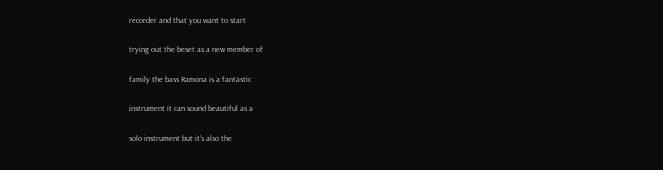recorder and that you want to start

trying out the beset as a new member of

family the bass Ramona is a fantastic

instrument it can sound beautiful as a

solo instrument but it's also the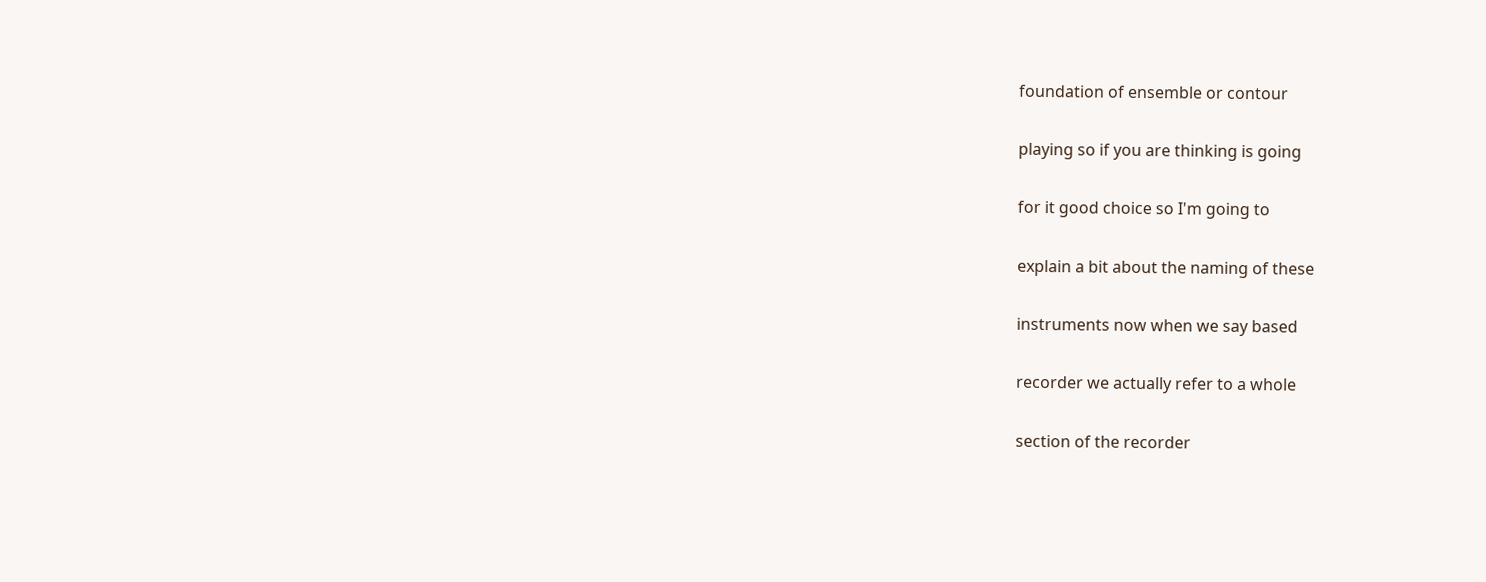foundation of ensemble or contour

playing so if you are thinking is going

for it good choice so I'm going to

explain a bit about the naming of these

instruments now when we say based

recorder we actually refer to a whole

section of the recorder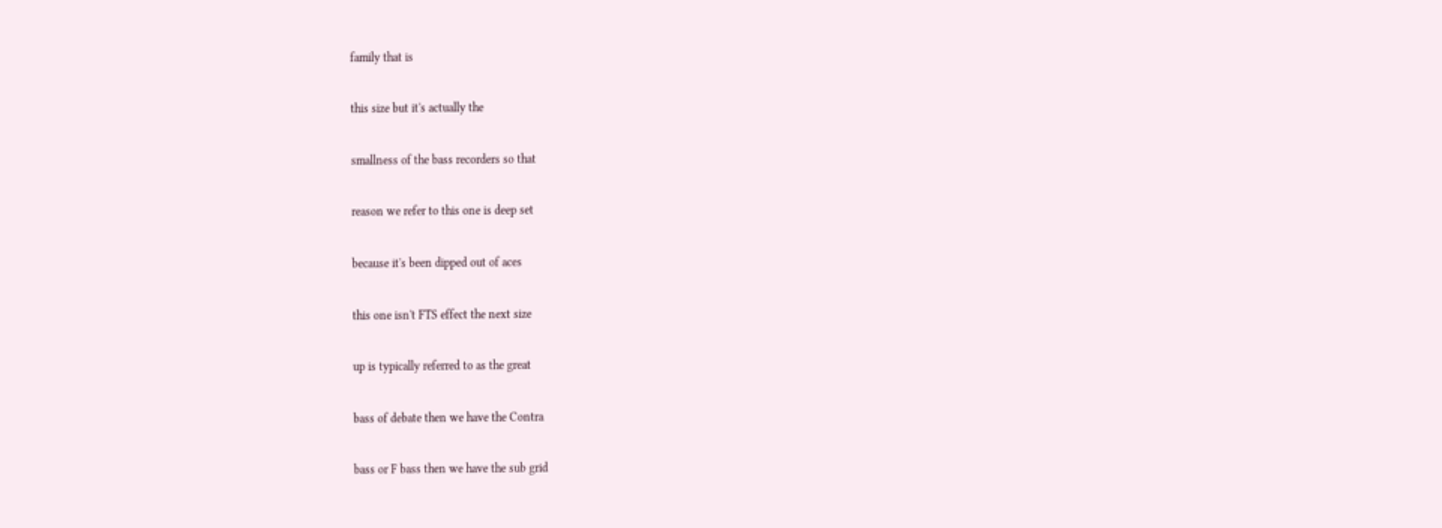family that is

this size but it's actually the

smallness of the bass recorders so that

reason we refer to this one is deep set

because it's been dipped out of aces

this one isn't FTS effect the next size

up is typically referred to as the great

bass of debate then we have the Contra

bass or F bass then we have the sub grid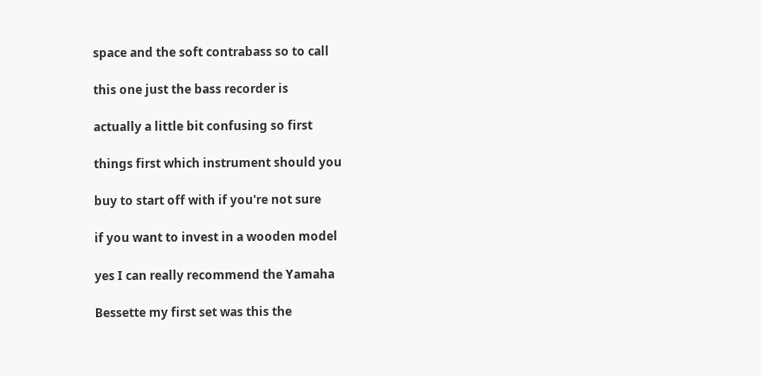space and the soft contrabass so to call

this one just the bass recorder is

actually a little bit confusing so first

things first which instrument should you

buy to start off with if you're not sure

if you want to invest in a wooden model

yes I can really recommend the Yamaha

Bessette my first set was this the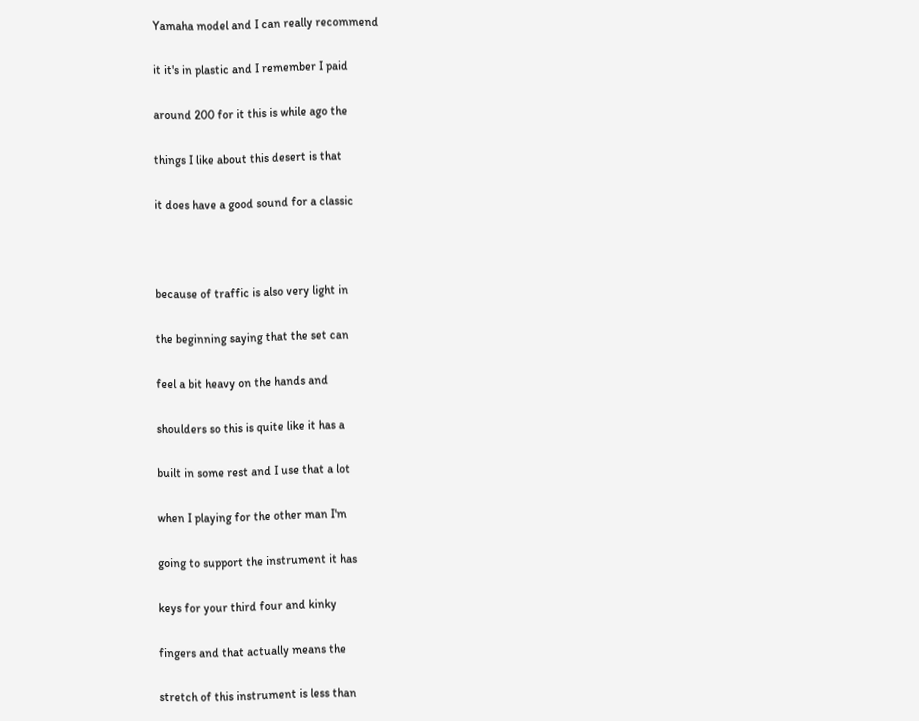Yamaha model and I can really recommend

it it's in plastic and I remember I paid

around 200 for it this is while ago the

things I like about this desert is that

it does have a good sound for a classic



because of traffic is also very light in

the beginning saying that the set can

feel a bit heavy on the hands and

shoulders so this is quite like it has a

built in some rest and I use that a lot

when I playing for the other man I'm

going to support the instrument it has

keys for your third four and kinky

fingers and that actually means the

stretch of this instrument is less than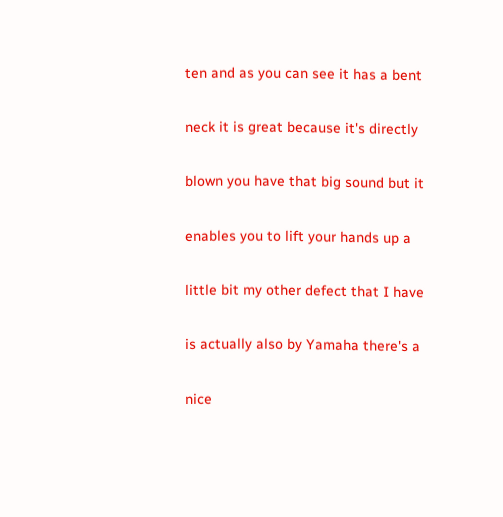ten and as you can see it has a bent

neck it is great because it's directly

blown you have that big sound but it

enables you to lift your hands up a

little bit my other defect that I have

is actually also by Yamaha there's a

nice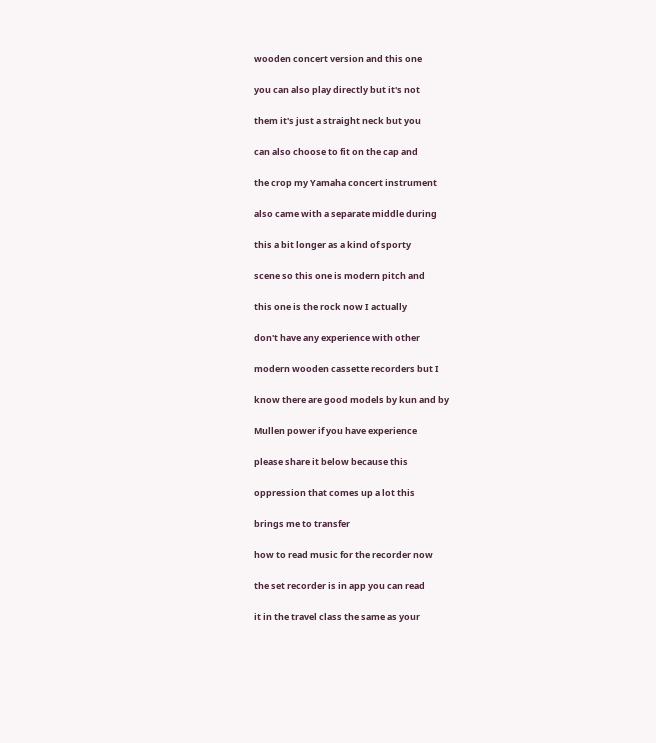wooden concert version and this one

you can also play directly but it's not

them it's just a straight neck but you

can also choose to fit on the cap and

the crop my Yamaha concert instrument

also came with a separate middle during

this a bit longer as a kind of sporty

scene so this one is modern pitch and

this one is the rock now I actually

don't have any experience with other

modern wooden cassette recorders but I

know there are good models by kun and by

Mullen power if you have experience

please share it below because this

oppression that comes up a lot this

brings me to transfer

how to read music for the recorder now

the set recorder is in app you can read

it in the travel class the same as your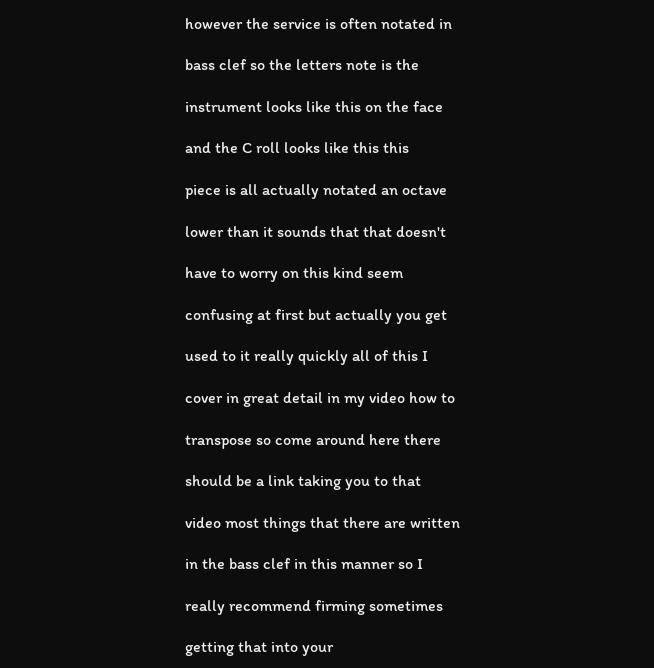however the service is often notated in

bass clef so the letters note is the

instrument looks like this on the face

and the C roll looks like this this

piece is all actually notated an octave

lower than it sounds that that doesn't

have to worry on this kind seem

confusing at first but actually you get

used to it really quickly all of this I

cover in great detail in my video how to

transpose so come around here there

should be a link taking you to that

video most things that there are written

in the bass clef in this manner so I

really recommend firming sometimes

getting that into your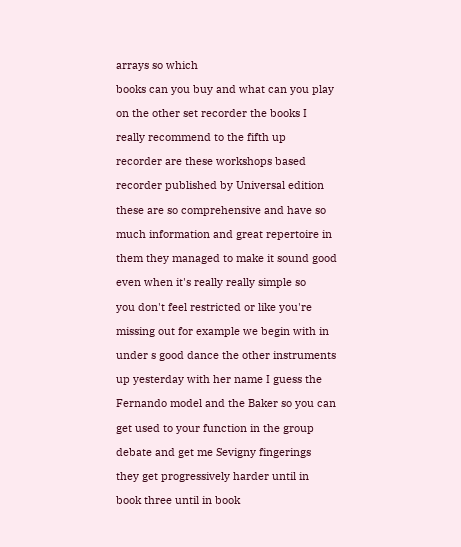arrays so which

books can you buy and what can you play

on the other set recorder the books I

really recommend to the fifth up

recorder are these workshops based

recorder published by Universal edition

these are so comprehensive and have so

much information and great repertoire in

them they managed to make it sound good

even when it's really really simple so

you don't feel restricted or like you're

missing out for example we begin with in

under s good dance the other instruments

up yesterday with her name I guess the

Fernando model and the Baker so you can

get used to your function in the group

debate and get me Sevigny fingerings

they get progressively harder until in

book three until in book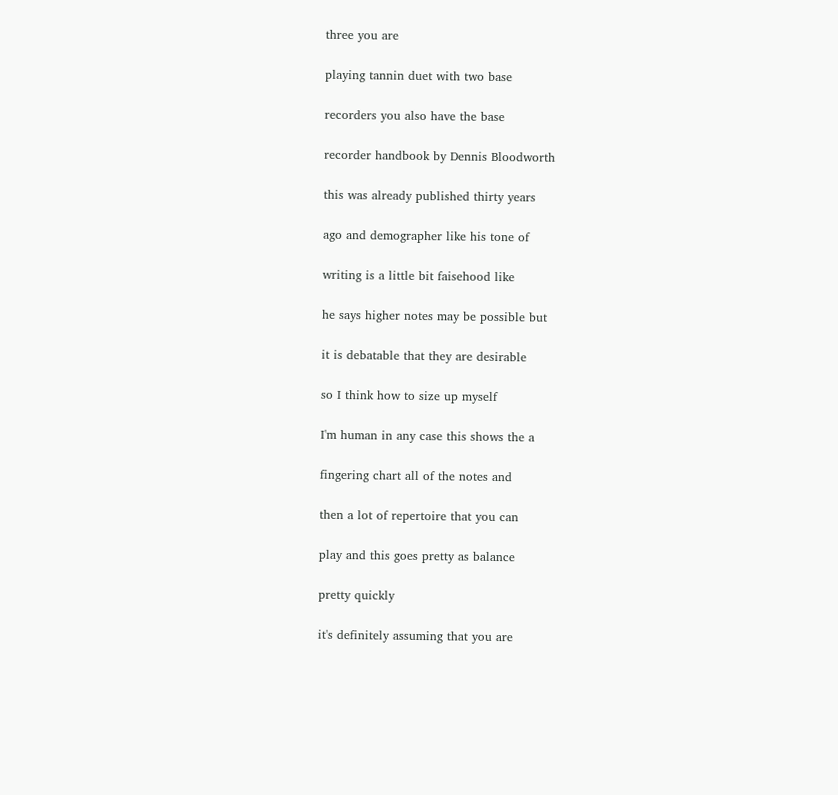three you are

playing tannin duet with two base

recorders you also have the base

recorder handbook by Dennis Bloodworth

this was already published thirty years

ago and demographer like his tone of

writing is a little bit faisehood like

he says higher notes may be possible but

it is debatable that they are desirable

so I think how to size up myself

I'm human in any case this shows the a

fingering chart all of the notes and

then a lot of repertoire that you can

play and this goes pretty as balance

pretty quickly

it's definitely assuming that you are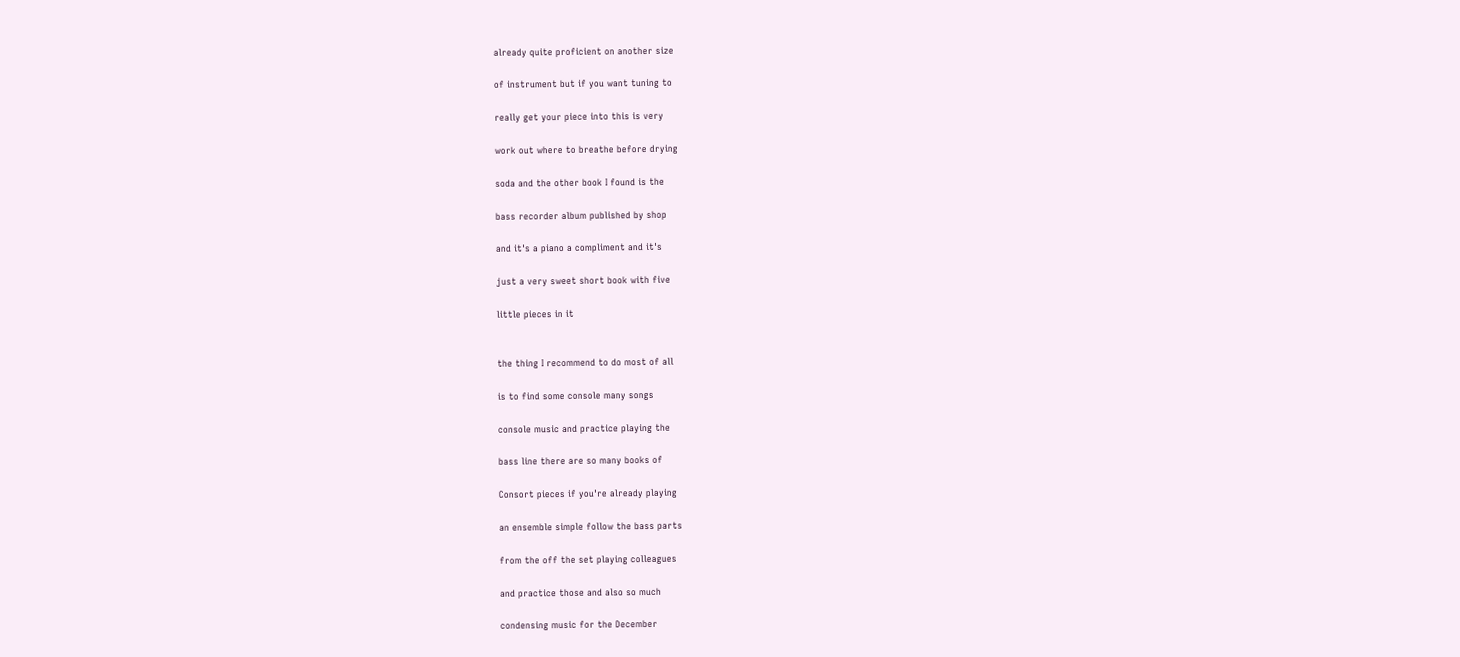already quite proficient on another size

of instrument but if you want tuning to

really get your piece into this is very

work out where to breathe before drying

soda and the other book I found is the

bass recorder album published by shop

and it's a piano a compliment and it's

just a very sweet short book with five

little pieces in it


the thing I recommend to do most of all

is to find some console many songs

console music and practice playing the

bass line there are so many books of

Consort pieces if you're already playing

an ensemble simple follow the bass parts

from the off the set playing colleagues

and practice those and also so much

condensing music for the December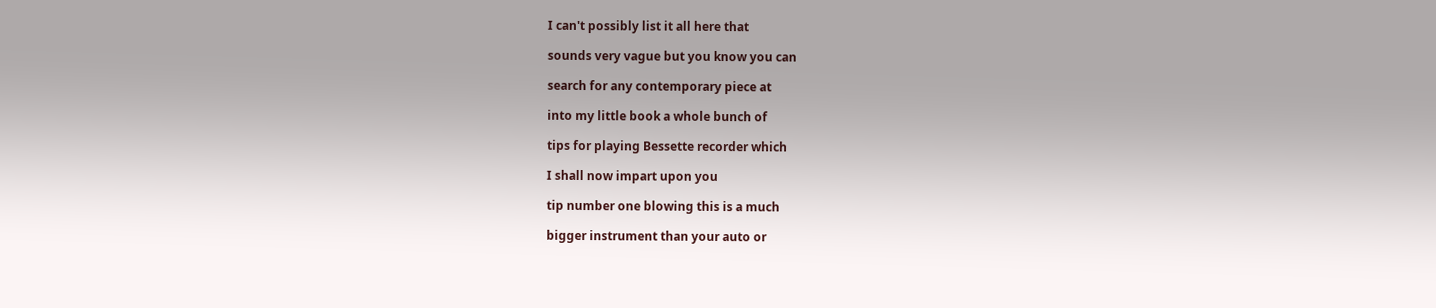I can't possibly list it all here that

sounds very vague but you know you can

search for any contemporary piece at

into my little book a whole bunch of

tips for playing Bessette recorder which

I shall now impart upon you

tip number one blowing this is a much

bigger instrument than your auto or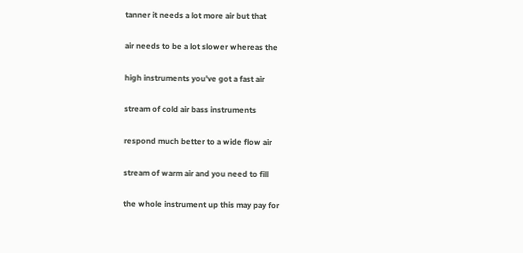tanner it needs a lot more air but that

air needs to be a lot slower whereas the

high instruments you've got a fast air

stream of cold air bass instruments

respond much better to a wide flow air

stream of warm air and you need to fill

the whole instrument up this may pay for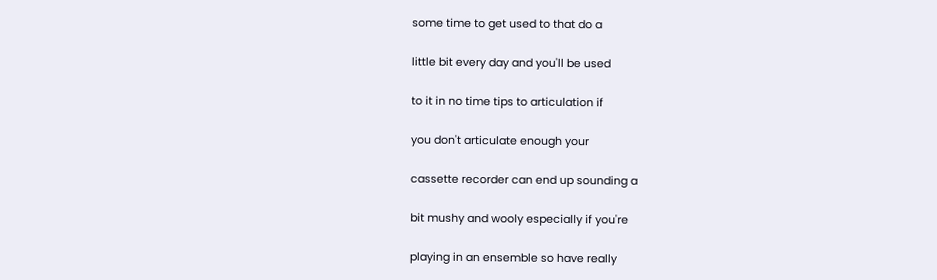some time to get used to that do a

little bit every day and you'll be used

to it in no time tips to articulation if

you don't articulate enough your

cassette recorder can end up sounding a

bit mushy and wooly especially if you're

playing in an ensemble so have really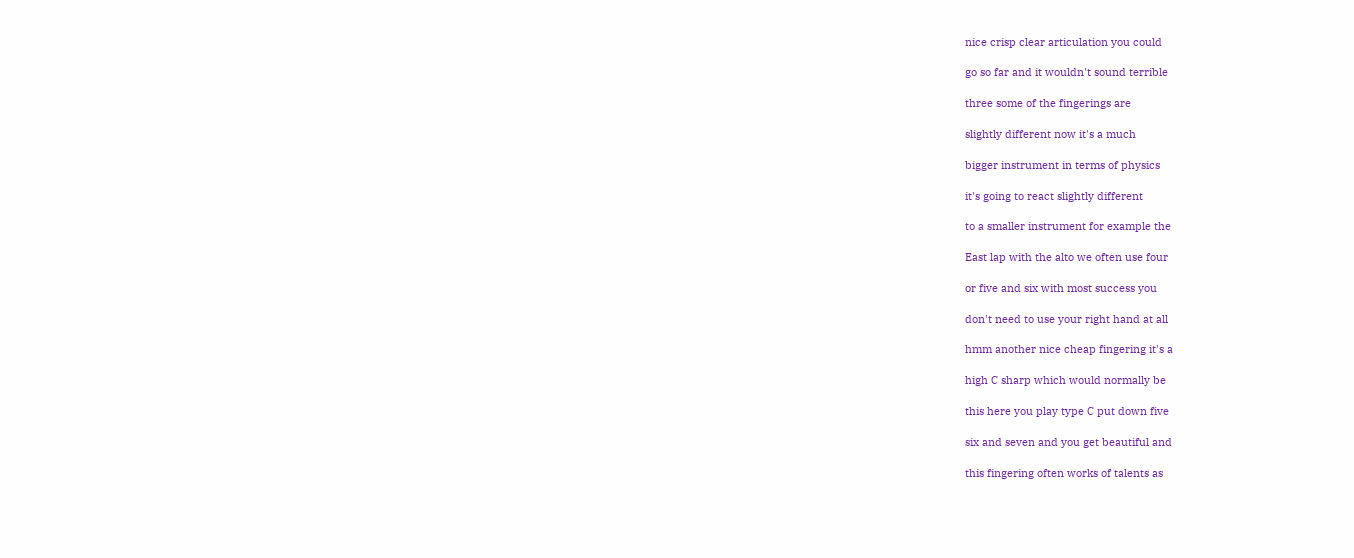nice crisp clear articulation you could

go so far and it wouldn't sound terrible

three some of the fingerings are

slightly different now it's a much

bigger instrument in terms of physics

it's going to react slightly different

to a smaller instrument for example the

East lap with the alto we often use four

or five and six with most success you

don't need to use your right hand at all

hmm another nice cheap fingering it's a

high C sharp which would normally be

this here you play type C put down five

six and seven and you get beautiful and

this fingering often works of talents as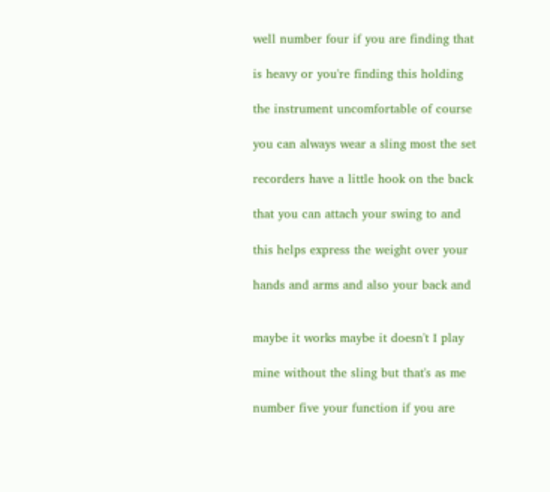well number four if you are finding that

is heavy or you're finding this holding

the instrument uncomfortable of course

you can always wear a sling most the set

recorders have a little hook on the back

that you can attach your swing to and

this helps express the weight over your

hands and arms and also your back and


maybe it works maybe it doesn't I play

mine without the sling but that's as me

number five your function if you are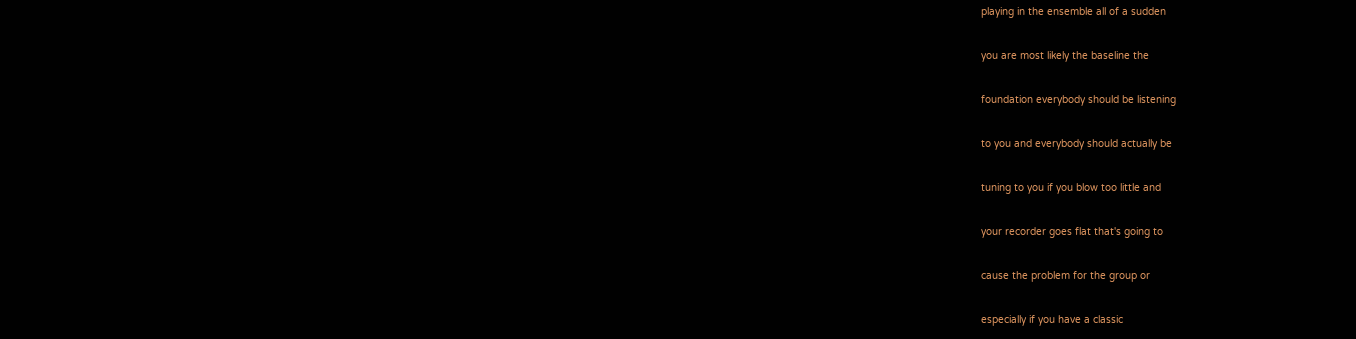playing in the ensemble all of a sudden

you are most likely the baseline the

foundation everybody should be listening

to you and everybody should actually be

tuning to you if you blow too little and

your recorder goes flat that's going to

cause the problem for the group or

especially if you have a classic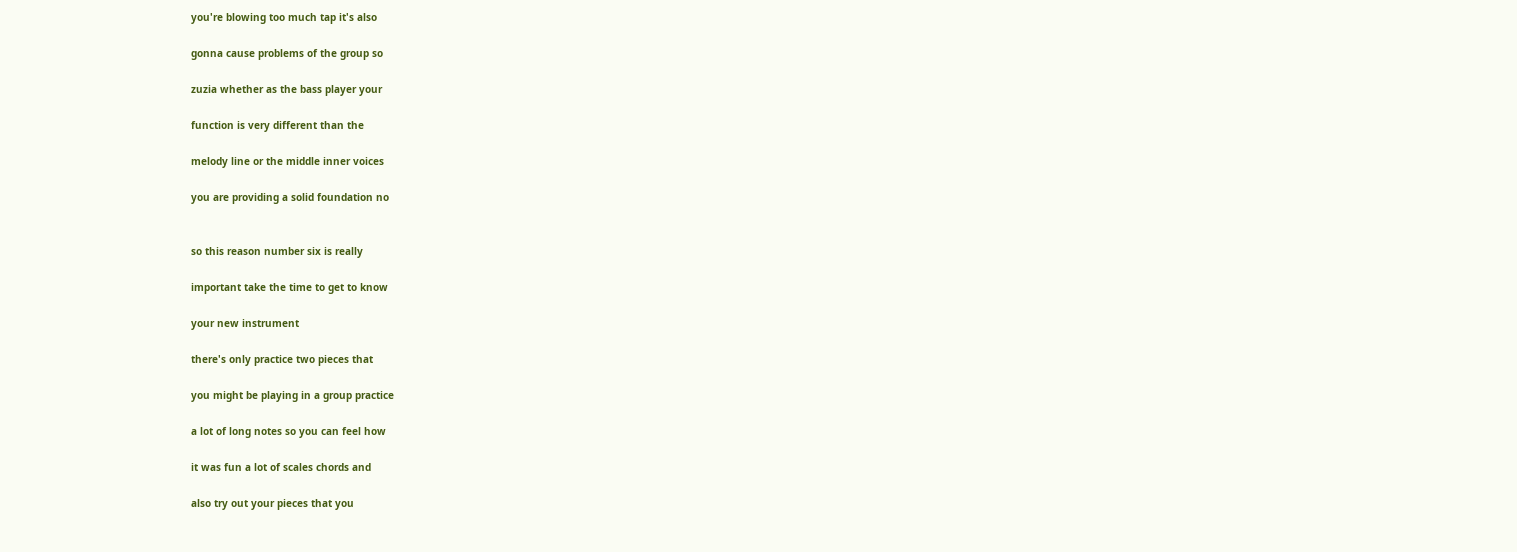you're blowing too much tap it's also

gonna cause problems of the group so

zuzia whether as the bass player your

function is very different than the

melody line or the middle inner voices

you are providing a solid foundation no


so this reason number six is really

important take the time to get to know

your new instrument

there's only practice two pieces that

you might be playing in a group practice

a lot of long notes so you can feel how

it was fun a lot of scales chords and

also try out your pieces that you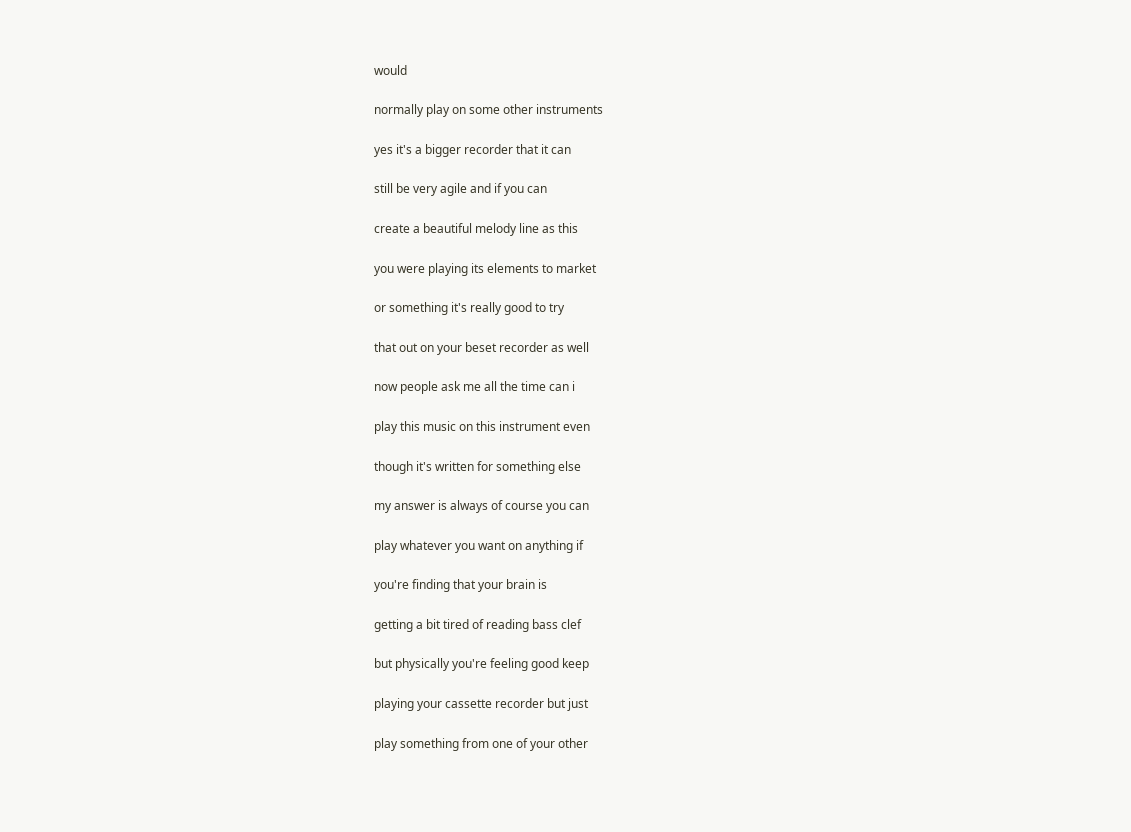would

normally play on some other instruments

yes it's a bigger recorder that it can

still be very agile and if you can

create a beautiful melody line as this

you were playing its elements to market

or something it's really good to try

that out on your beset recorder as well

now people ask me all the time can i

play this music on this instrument even

though it's written for something else

my answer is always of course you can

play whatever you want on anything if

you're finding that your brain is

getting a bit tired of reading bass clef

but physically you're feeling good keep

playing your cassette recorder but just

play something from one of your other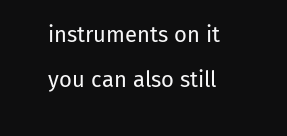instruments on it you can also still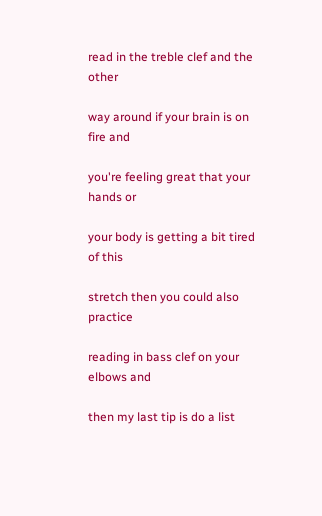read in the treble clef and the other

way around if your brain is on fire and

you're feeling great that your hands or

your body is getting a bit tired of this

stretch then you could also practice

reading in bass clef on your elbows and

then my last tip is do a list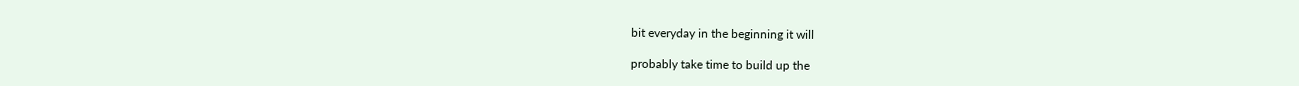bit everyday in the beginning it will

probably take time to build up the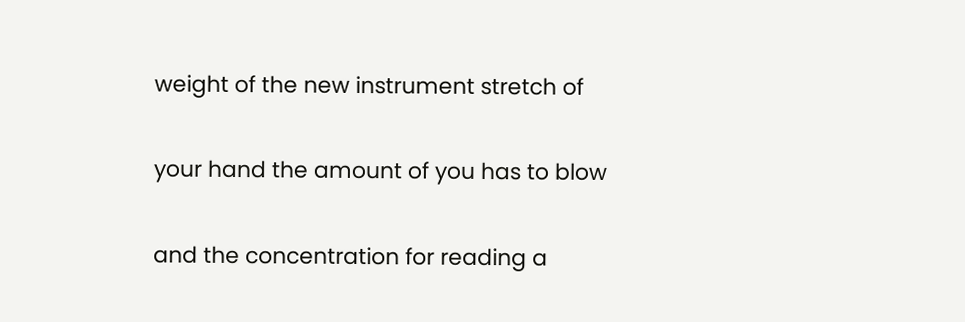weight of the new instrument stretch of

your hand the amount of you has to blow

and the concentration for reading a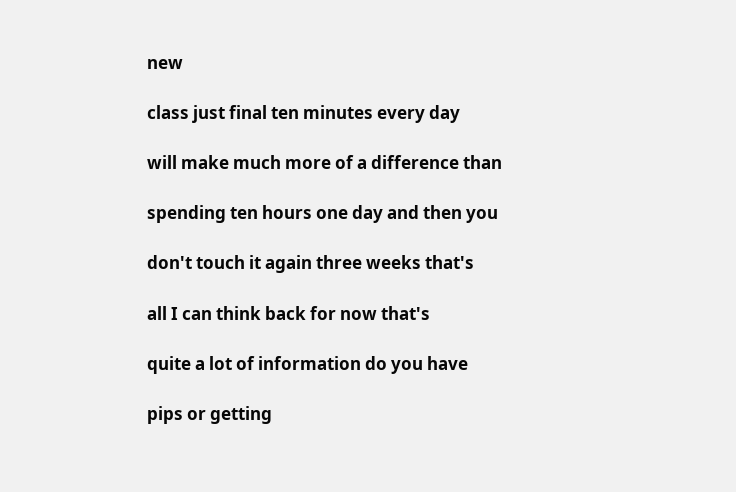new

class just final ten minutes every day

will make much more of a difference than

spending ten hours one day and then you

don't touch it again three weeks that's

all I can think back for now that's

quite a lot of information do you have

pips or getting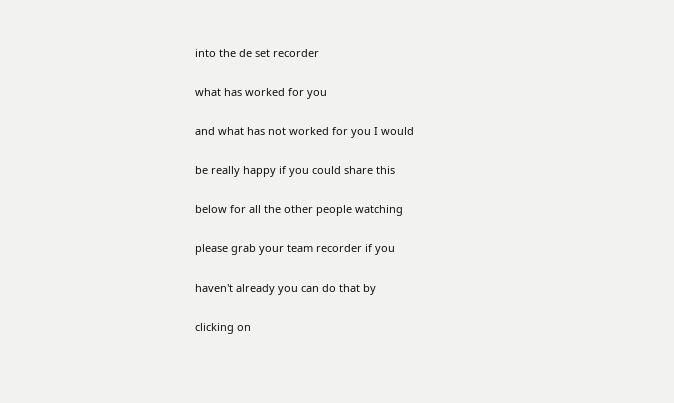into the de set recorder

what has worked for you

and what has not worked for you I would

be really happy if you could share this

below for all the other people watching

please grab your team recorder if you

haven't already you can do that by

clicking on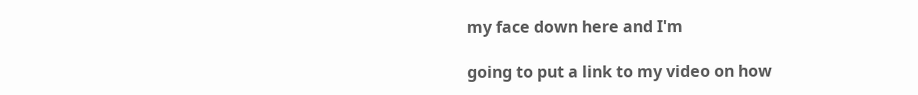my face down here and I'm

going to put a link to my video on how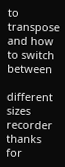to transpose and how to switch between

different sizes recorder thanks for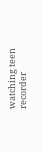watching teen recorder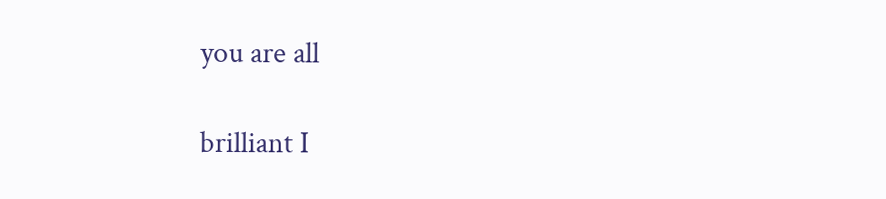you are all

brilliant I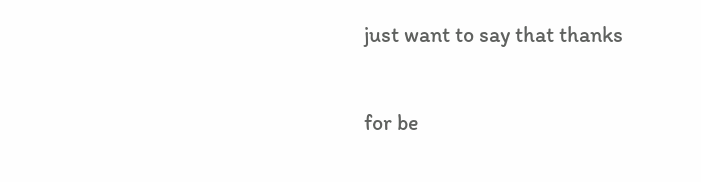just want to say that thanks

for be